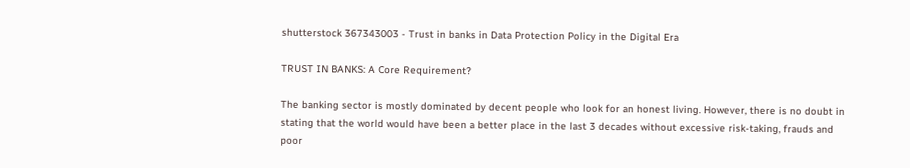shutterstock 367343003 - Trust in banks in Data Protection Policy in the Digital Era

TRUST IN BANKS: A Core Requirement?

The banking sector is mostly dominated by decent people who look for an honest living. However, there is no doubt in stating that the world would have been a better place in the last 3 decades without excessive risk-taking, frauds and poor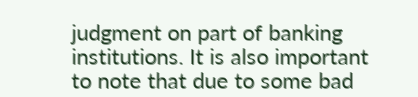judgment on part of banking institutions. It is also important to note that due to some bad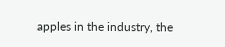apples in the industry, the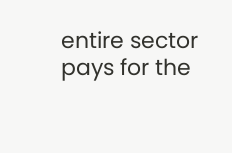entire sector pays for the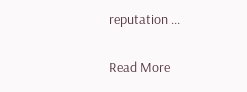reputation ...

Read More